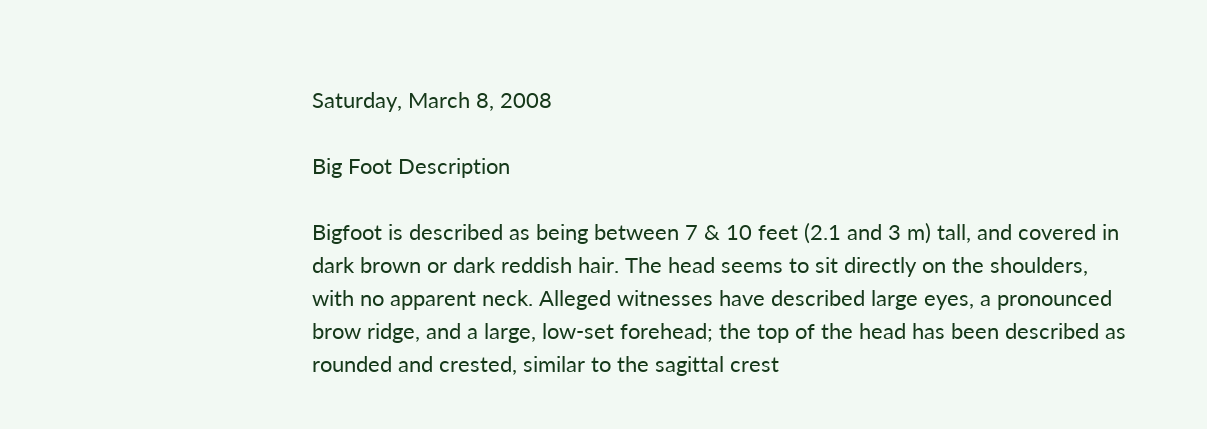Saturday, March 8, 2008

Big Foot Description

Bigfoot is described as being between 7 & 10 feet (2.1 and 3 m) tall, and covered in dark brown or dark reddish hair. The head seems to sit directly on the shoulders, with no apparent neck. Alleged witnesses have described large eyes, a pronounced brow ridge, and a large, low-set forehead; the top of the head has been described as rounded and crested, similar to the sagittal crest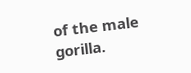of the male gorilla.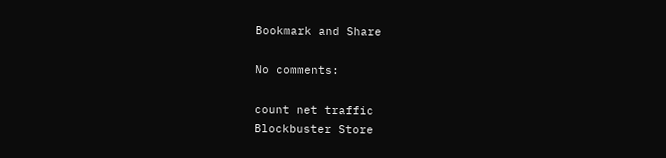Bookmark and Share

No comments:

count net traffic
Blockbuster Store